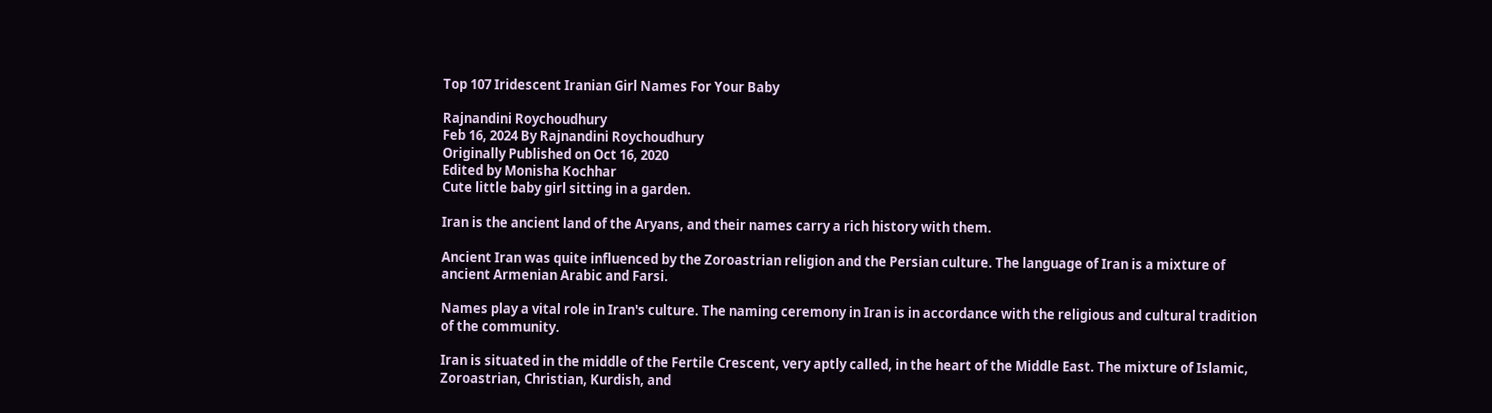Top 107 Iridescent Iranian Girl Names For Your Baby

Rajnandini Roychoudhury
Feb 16, 2024 By Rajnandini Roychoudhury
Originally Published on Oct 16, 2020
Edited by Monisha Kochhar
Cute little baby girl sitting in a garden.

Iran is the ancient land of the Aryans, and their names carry a rich history with them.

Ancient Iran was quite influenced by the Zoroastrian religion and the Persian culture. The language of Iran is a mixture of ancient Armenian Arabic and Farsi.

Names play a vital role in Iran's culture. The naming ceremony in Iran is in accordance with the religious and cultural tradition of the community.

Iran is situated in the middle of the Fertile Crescent, very aptly called, in the heart of the Middle East. The mixture of Islamic, Zoroastrian, Christian, Kurdish, and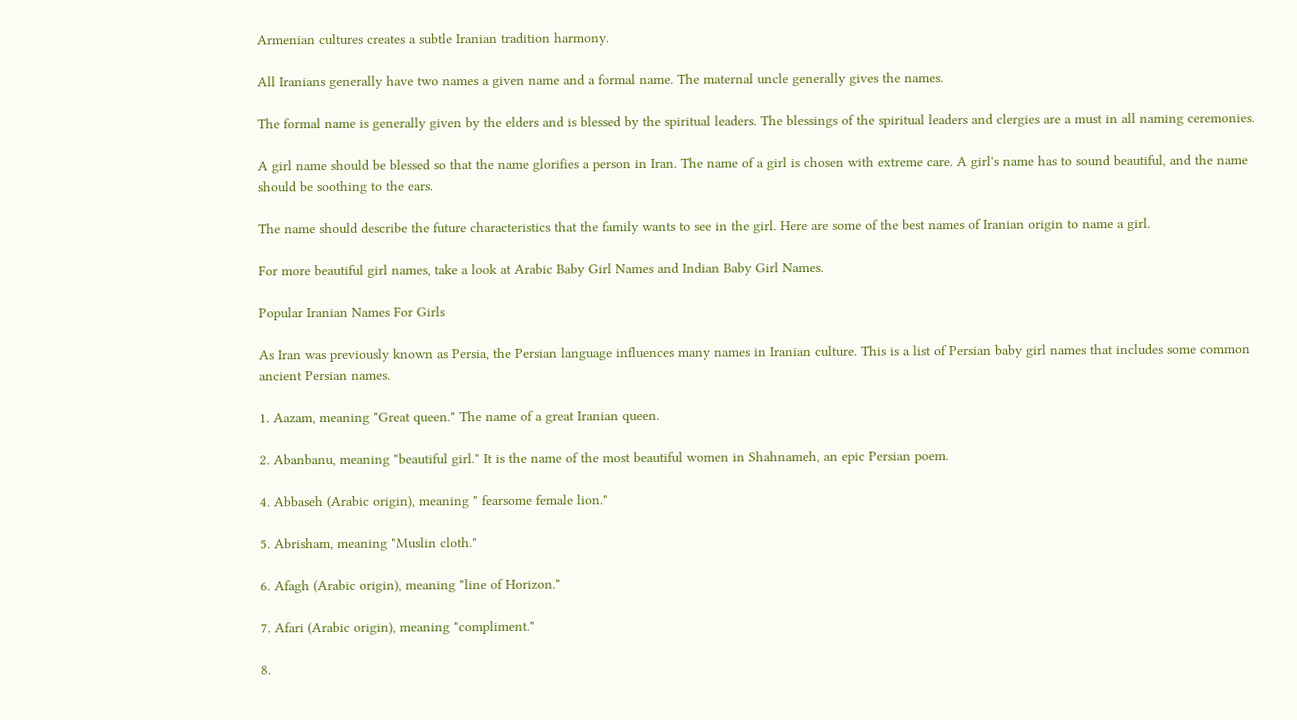Armenian cultures creates a subtle Iranian tradition harmony.

All Iranians generally have two names a given name and a formal name. The maternal uncle generally gives the names.

The formal name is generally given by the elders and is blessed by the spiritual leaders. The blessings of the spiritual leaders and clergies are a must in all naming ceremonies.

A girl name should be blessed so that the name glorifies a person in Iran. The name of a girl is chosen with extreme care. A girl's name has to sound beautiful, and the name should be soothing to the ears.

The name should describe the future characteristics that the family wants to see in the girl. Here are some of the best names of Iranian origin to name a girl.

For more beautiful girl names, take a look at Arabic Baby Girl Names and Indian Baby Girl Names.

Popular Iranian Names For Girls

As Iran was previously known as Persia, the Persian language influences many names in Iranian culture. This is a list of Persian baby girl names that includes some common ancient Persian names.

1. Aazam, meaning "Great queen." The name of a great Iranian queen.

2. Abanbanu, meaning "beautiful girl." It is the name of the most beautiful women in Shahnameh, an epic Persian poem.

4. Abbaseh (Arabic origin), meaning " fearsome female lion."

5. Abrisham, meaning "Muslin cloth."

6. Afagh (Arabic origin), meaning "line of Horizon."

7. Afari (Arabic origin), meaning "compliment."

8.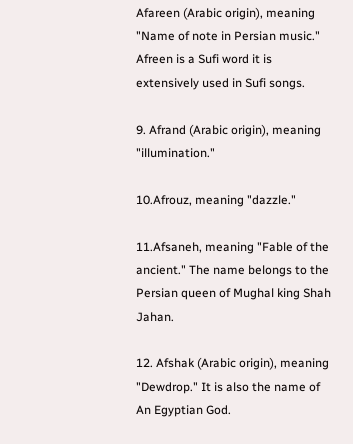Afareen (Arabic origin), meaning "Name of note in Persian music." Afreen is a Sufi word it is extensively used in Sufi songs.

9. Afrand (Arabic origin), meaning "illumination."

10.Afrouz, meaning "dazzle."

11.Afsaneh, meaning "Fable of the ancient." The name belongs to the Persian queen of Mughal king Shah Jahan.

12. Afshak (Arabic origin), meaning "Dewdrop." It is also the name of An Egyptian God.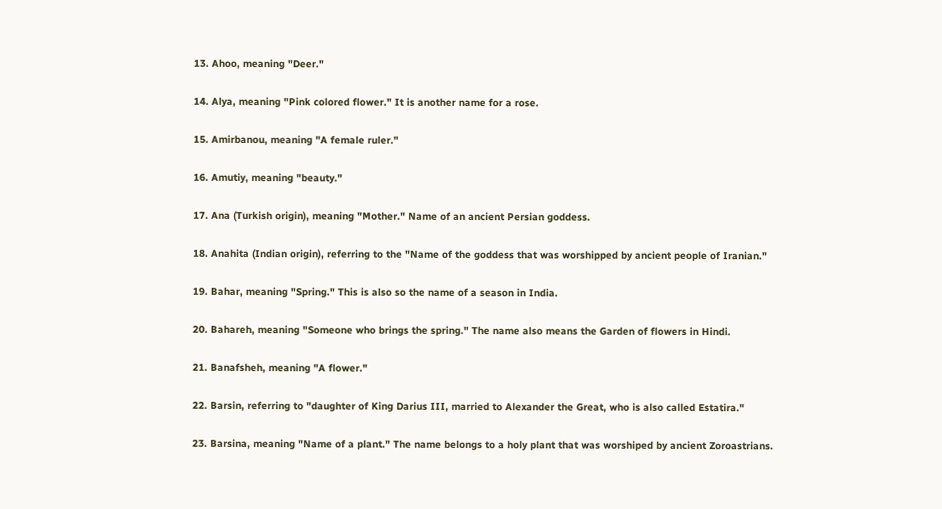13. Ahoo, meaning "Deer."

14. Alya, meaning "Pink colored flower." It is another name for a rose.

15. Amirbanou, meaning "A female ruler."

16. Amutiy, meaning "beauty."

17. Ana (Turkish origin), meaning "Mother." Name of an ancient Persian goddess.

18. Anahita (Indian origin), referring to the "Name of the goddess that was worshipped by ancient people of Iranian."

19. Bahar, meaning "Spring." This is also so the name of a season in India.

20. Bahareh, meaning "Someone who brings the spring." The name also means the Garden of flowers in Hindi.

21. Banafsheh, meaning "A flower."

22. Barsin, referring to "daughter of King Darius III, married to Alexander the Great, who is also called Estatira."

23. Barsina, meaning "Name of a plant." The name belongs to a holy plant that was worshiped by ancient Zoroastrians.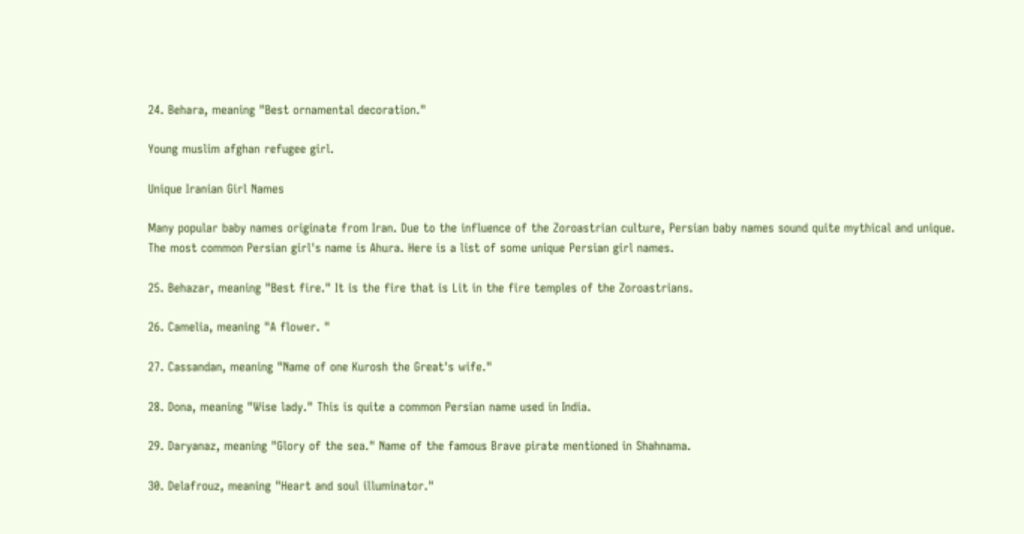24. Behara, meaning "Best ornamental decoration."

Young muslim afghan refugee girl.

Unique Iranian Girl Names

Many popular baby names originate from Iran. Due to the influence of the Zoroastrian culture, Persian baby names sound quite mythical and unique. The most common Persian girl's name is Ahura. Here is a list of some unique Persian girl names.

25. Behazar, meaning "Best fire." It is the fire that is Lit in the fire temples of the Zoroastrians.

26. Camelia, meaning "A flower. "

27. Cassandan, meaning "Name of one Kurosh the Great's wife."

28. Dona, meaning "Wise lady." This is quite a common Persian name used in India.

29. Daryanaz, meaning "Glory of the sea." Name of the famous Brave pirate mentioned in Shahnama.

30. Delafrouz, meaning "Heart and soul illuminator."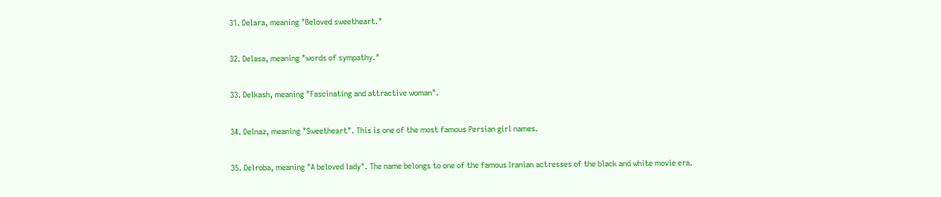31. Delara, meaning "Beloved sweetheart."

32. Delasa, meaning "words of sympathy."

33. Delkash, meaning "Fascinating and attractive woman".

34. Delnaz, meaning "Sweetheart". This is one of the most famous Persian girl names.

35. Delroba, meaning "A beloved lady". The name belongs to one of the famous Iranian actresses of the black and white movie era.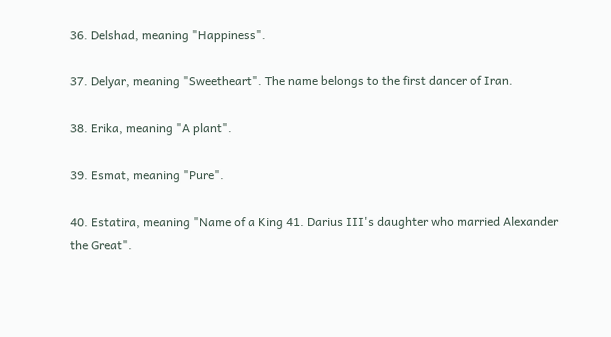36. Delshad, meaning "Happiness".

37. Delyar, meaning "Sweetheart". The name belongs to the first dancer of Iran.

38. Erika, meaning "A plant".

39. Esmat, meaning "Pure".

40. Estatira, meaning "Name of a King 41. Darius III's daughter who married Alexander the Great".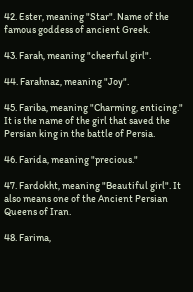42. Ester, meaning "Star". Name of the famous goddess of ancient Greek.

43. Farah, meaning "cheerful girl".

44. Farahnaz, meaning "Joy".

45. Fariba, meaning "Charming, enticing." It is the name of the girl that saved the Persian king in the battle of Persia.

46. Farida, meaning "precious."

47. Fardokht, meaning "Beautiful girl". It also means one of the Ancient Persian Queens of Iran.

48. Farima,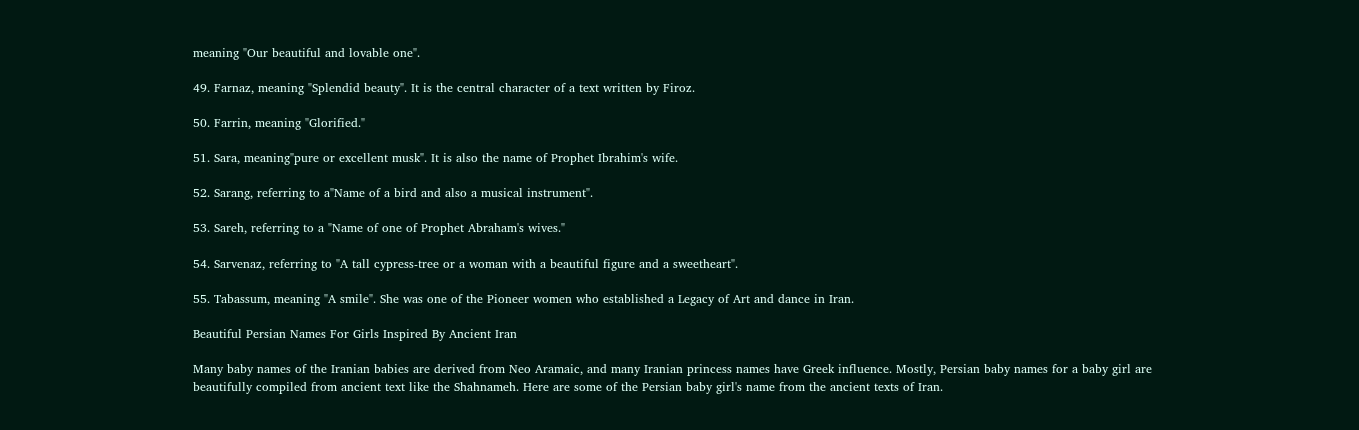meaning "Our beautiful and lovable one".

49. Farnaz, meaning "Splendid beauty". It is the central character of a text written by Firoz.

50. Farrin, meaning "Glorified."

51. Sara, meaning"pure or excellent musk". It is also the name of Prophet Ibrahim's wife.

52. Sarang, referring to a"Name of a bird and also a musical instrument".

53. Sareh, referring to a "Name of one of Prophet Abraham's wives."

54. Sarvenaz, referring to "A tall cypress-tree or a woman with a beautiful figure and a sweetheart".

55. Tabassum, meaning "A smile". She was one of the Pioneer women who established a Legacy of Art and dance in Iran.

Beautiful Persian Names For Girls Inspired By Ancient Iran

Many baby names of the Iranian babies are derived from Neo Aramaic, and many Iranian princess names have Greek influence. Mostly, Persian baby names for a baby girl are beautifully compiled from ancient text like the Shahnameh. Here are some of the Persian baby girl's name from the ancient texts of Iran.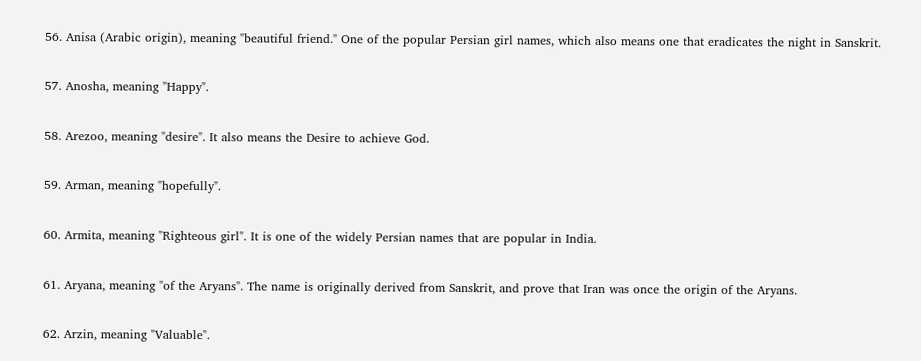56. Anisa (Arabic origin), meaning "beautiful friend." One of the popular Persian girl names, which also means one that eradicates the night in Sanskrit.

57. Anosha, meaning "Happy".

58. Arezoo, meaning "desire". It also means the Desire to achieve God.

59. Arman, meaning "hopefully".

60. Armita, meaning "Righteous girl". It is one of the widely Persian names that are popular in India.

61. Aryana, meaning "of the Aryans". The name is originally derived from Sanskrit, and prove that Iran was once the origin of the Aryans.

62. Arzin, meaning "Valuable".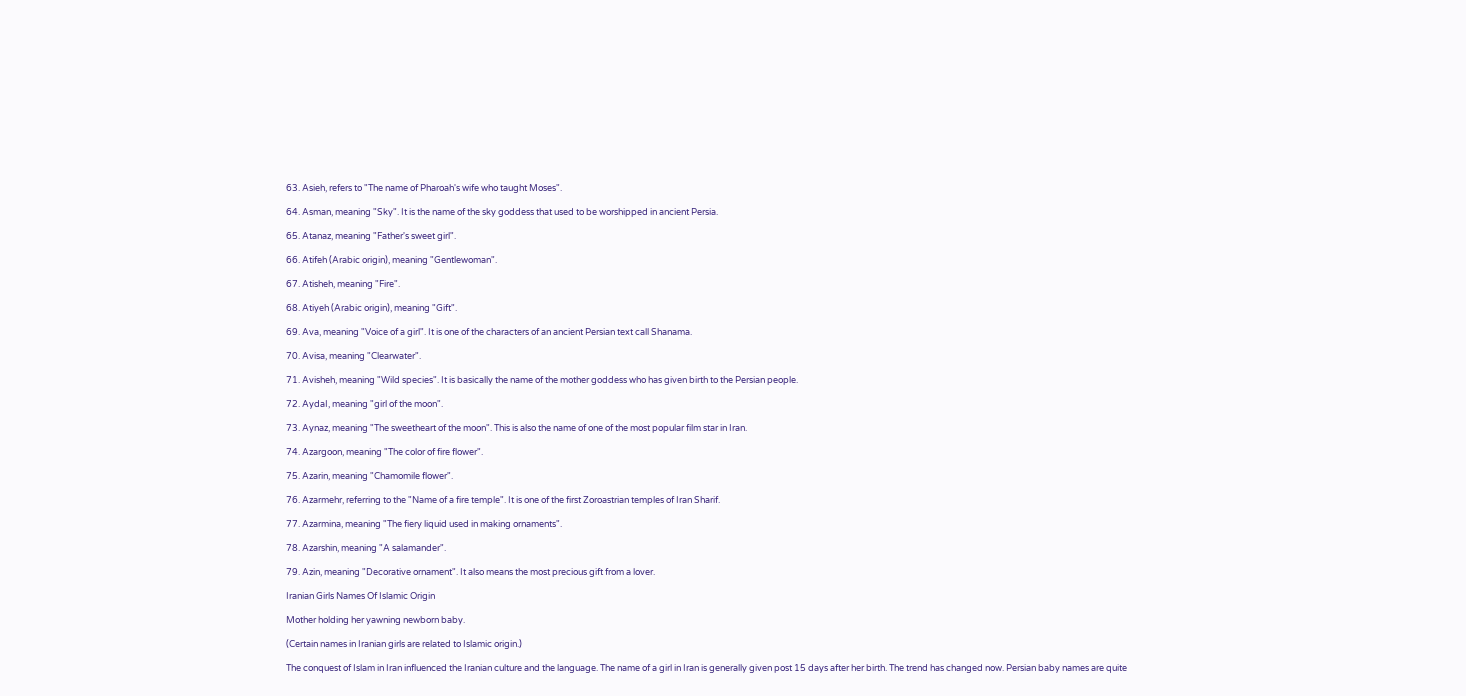63. Asieh, refers to "The name of Pharoah's wife who taught Moses".

64. Asman, meaning "Sky". It is the name of the sky goddess that used to be worshipped in ancient Persia.

65. Atanaz, meaning "Father's sweet girl".

66. Atifeh (Arabic origin), meaning "Gentlewoman".

67. Atisheh, meaning "Fire".

68. Atiyeh (Arabic origin), meaning "Gift".

69. Ava, meaning "Voice of a girl". It is one of the characters of an ancient Persian text call Shanama.

70. Avisa, meaning "Clearwater".

71. Avisheh, meaning "Wild species". It is basically the name of the mother goddess who has given birth to the Persian people.

72. AydaI, meaning "girl of the moon".

73. Aynaz, meaning "The sweetheart of the moon". This is also the name of one of the most popular film star in Iran.

74. Azargoon, meaning "The color of fire flower".

75. Azarin, meaning "Chamomile flower".

76. Azarmehr, referring to the "Name of a fire temple". It is one of the first Zoroastrian temples of Iran Sharif.

77. Azarmina, meaning "The fiery liquid used in making ornaments".

78. Azarshin, meaning "A salamander".

79. Azin, meaning "Decorative ornament". It also means the most precious gift from a lover.

Iranian Girls Names Of Islamic Origin

Mother holding her yawning newborn baby.

(Certain names in Iranian girls are related to Islamic origin.)

The conquest of Islam in Iran influenced the Iranian culture and the language. The name of a girl in Iran is generally given post 15 days after her birth. The trend has changed now. Persian baby names are quite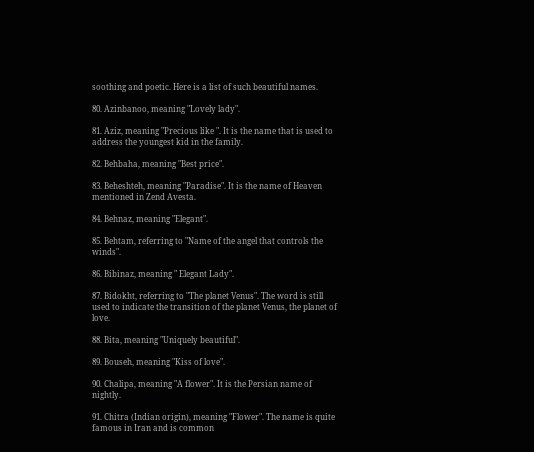soothing and poetic. Here is a list of such beautiful names.

80. Azinbanoo, meaning "Lovely lady".

81. Aziz, meaning "Precious like ". It is the name that is used to address the youngest kid in the family.

82. Behbaha, meaning "Best price".

83. Beheshteh, meaning "Paradise". It is the name of Heaven mentioned in Zend Avesta.

84. Behnaz, meaning "Elegant".

85. Behtam, referring to "Name of the angel that controls the winds".

86. Bibinaz, meaning " Elegant Lady".

87. Bidokht, referring to "The planet Venus". The word is still used to indicate the transition of the planet Venus, the planet of love.

88. Bita, meaning "Uniquely beautiful".

89. Bouseh, meaning "Kiss of love".

90. Chalipa, meaning "A flower". It is the Persian name of nightly.

91. Chitra (Indian origin), meaning "Flower". The name is quite famous in Iran and is common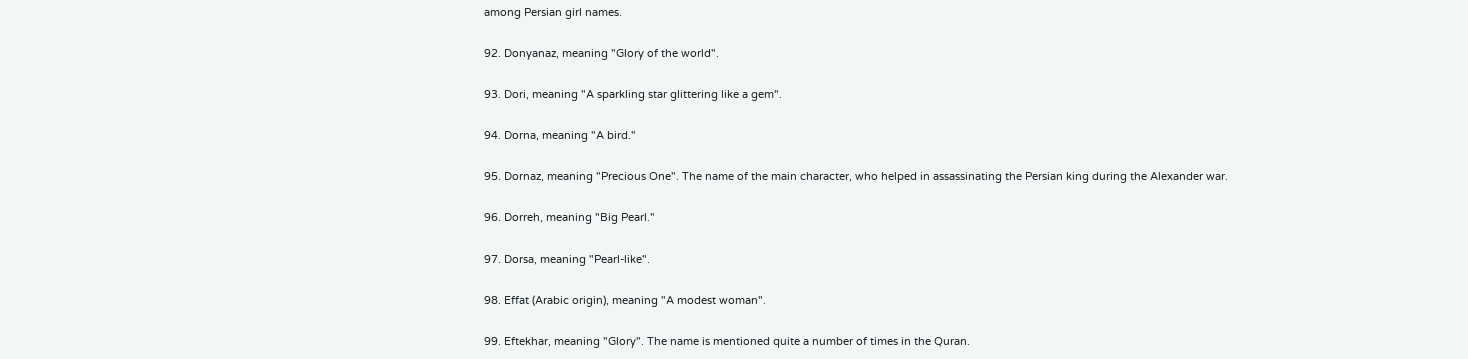among Persian girl names.

92. Donyanaz, meaning "Glory of the world".

93. Dori, meaning "A sparkling star glittering like a gem".

94. Dorna, meaning "A bird."

95. Dornaz, meaning "Precious One". The name of the main character, who helped in assassinating the Persian king during the Alexander war.

96. Dorreh, meaning "Big Pearl."

97. Dorsa, meaning "Pearl-like".

98. Effat (Arabic origin), meaning "A modest woman".

99. Eftekhar, meaning "Glory". The name is mentioned quite a number of times in the Quran.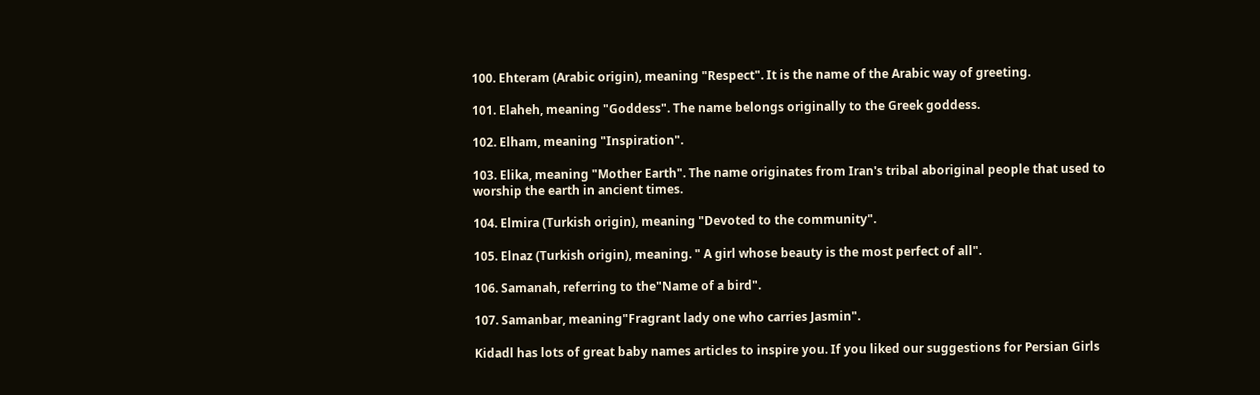100. Ehteram (Arabic origin), meaning "Respect". It is the name of the Arabic way of greeting.

101. Elaheh, meaning "Goddess". The name belongs originally to the Greek goddess.

102. Elham, meaning "Inspiration".

103. Elika, meaning "Mother Earth". The name originates from Iran's tribal aboriginal people that used to worship the earth in ancient times.

104. Elmira (Turkish origin), meaning "Devoted to the community".

105. Elnaz (Turkish origin), meaning. " A girl whose beauty is the most perfect of all".

106. Samanah, referring to the"Name of a bird".

107. Samanbar, meaning"Fragrant lady one who carries Jasmin".

Kidadl has lots of great baby names articles to inspire you. If you liked our suggestions for Persian Girls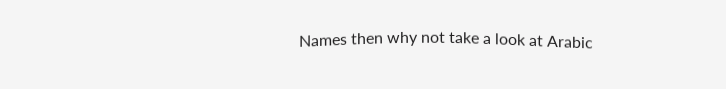Names then why not take a look at Arabic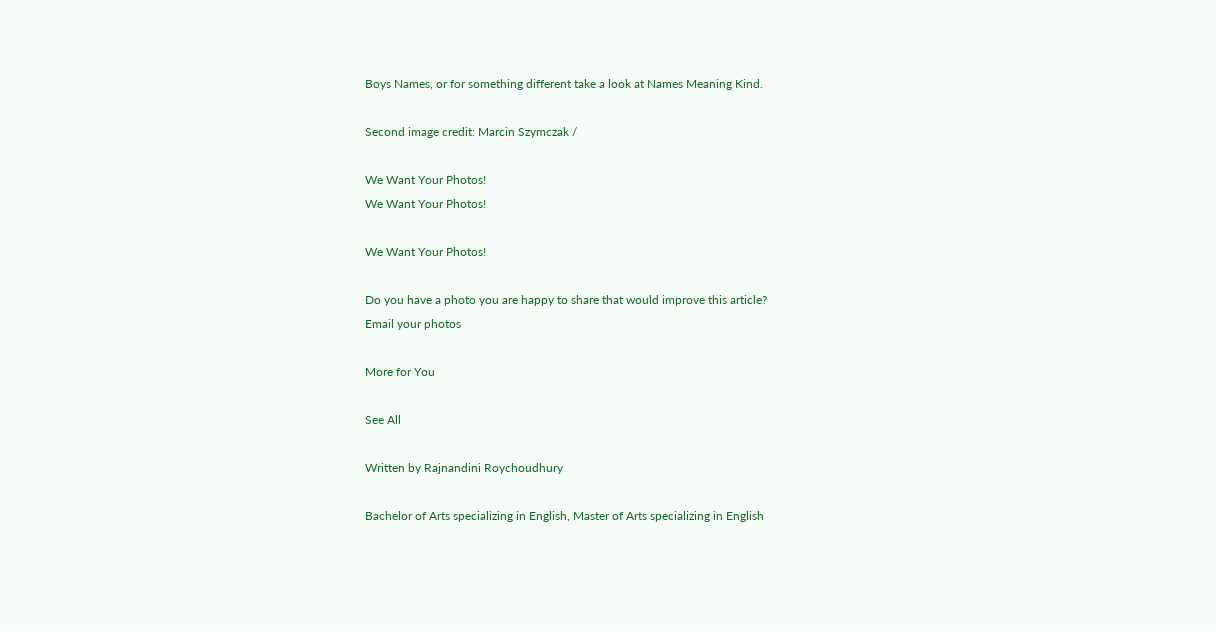Boys Names, or for something different take a look at Names Meaning Kind.

Second image credit: Marcin Szymczak /

We Want Your Photos!
We Want Your Photos!

We Want Your Photos!

Do you have a photo you are happy to share that would improve this article?
Email your photos

More for You

See All

Written by Rajnandini Roychoudhury

Bachelor of Arts specializing in English, Master of Arts specializing in English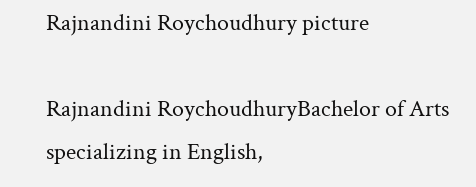Rajnandini Roychoudhury picture

Rajnandini RoychoudhuryBachelor of Arts specializing in English,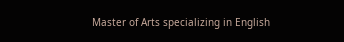Master of Arts specializing in English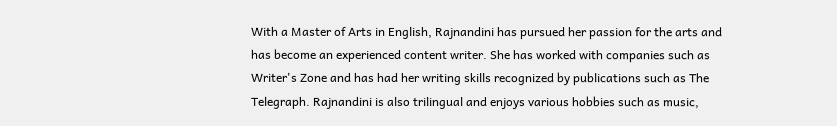With a Master of Arts in English, Rajnandini has pursued her passion for the arts and has become an experienced content writer. She has worked with companies such as Writer's Zone and has had her writing skills recognized by publications such as The Telegraph. Rajnandini is also trilingual and enjoys various hobbies such as music,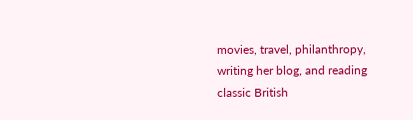movies, travel, philanthropy, writing her blog, and reading classic British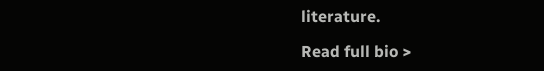literature.

Read full bio >